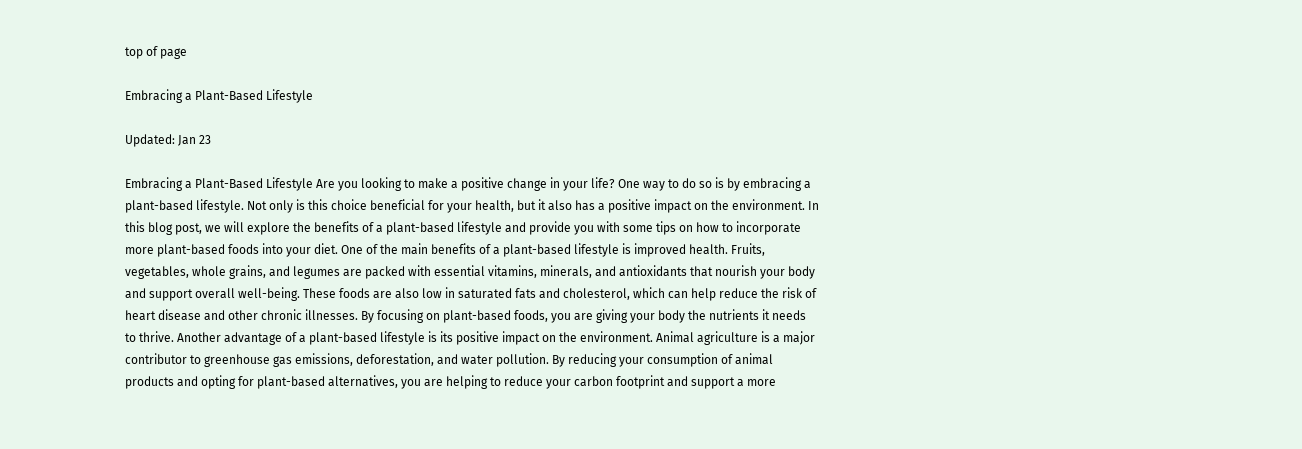top of page

Embracing a Plant-Based Lifestyle

Updated: Jan 23

Embracing a Plant-Based Lifestyle Are you looking to make a positive change in your life? One way to do so is by embracing a plant-based lifestyle. Not only is this choice beneficial for your health, but it also has a positive impact on the environment. In this blog post, we will explore the benefits of a plant-based lifestyle and provide you with some tips on how to incorporate more plant-based foods into your diet. One of the main benefits of a plant-based lifestyle is improved health. Fruits, vegetables, whole grains, and legumes are packed with essential vitamins, minerals, and antioxidants that nourish your body and support overall well-being. These foods are also low in saturated fats and cholesterol, which can help reduce the risk of heart disease and other chronic illnesses. By focusing on plant-based foods, you are giving your body the nutrients it needs to thrive. Another advantage of a plant-based lifestyle is its positive impact on the environment. Animal agriculture is a major contributor to greenhouse gas emissions, deforestation, and water pollution. By reducing your consumption of animal products and opting for plant-based alternatives, you are helping to reduce your carbon footprint and support a more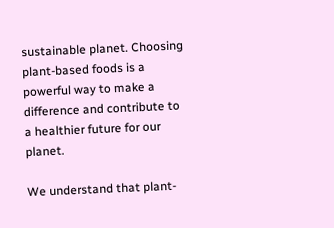sustainable planet. Choosing plant-based foods is a powerful way to make a difference and contribute to a healthier future for our planet.

We understand that plant-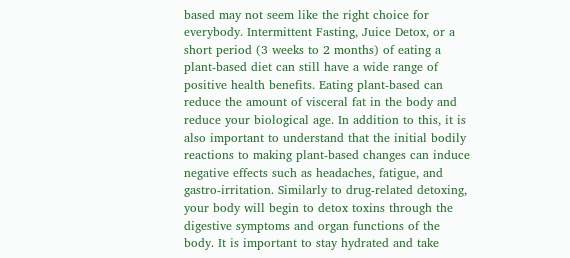based may not seem like the right choice for everybody. Intermittent Fasting, Juice Detox, or a short period (3 weeks to 2 months) of eating a plant-based diet can still have a wide range of positive health benefits. Eating plant-based can reduce the amount of visceral fat in the body and reduce your biological age. In addition to this, it is also important to understand that the initial bodily reactions to making plant-based changes can induce negative effects such as headaches, fatigue, and gastro-irritation. Similarly to drug-related detoxing, your body will begin to detox toxins through the digestive symptoms and organ functions of the body. It is important to stay hydrated and take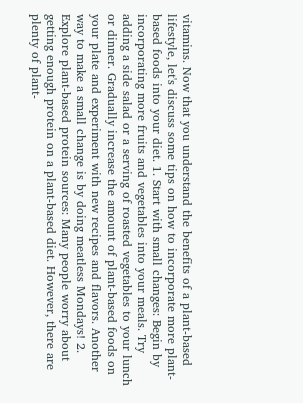vitamins. Now that you understand the benefits of a plant-based lifestyle, let's discuss some tips on how to incorporate more plant-based foods into your diet. 1. Start with small changes: Begin by incorporating more fruits and vegetables into your meals. Try adding a side salad or a serving of roasted vegetables to your lunch or dinner. Gradually increase the amount of plant-based foods on your plate and experiment with new recipes and flavors. Another way to make a small change is by doing meatless Mondays! 2. Explore plant-based protein sources: Many people worry about getting enough protein on a plant-based diet. However, there are plenty of plant-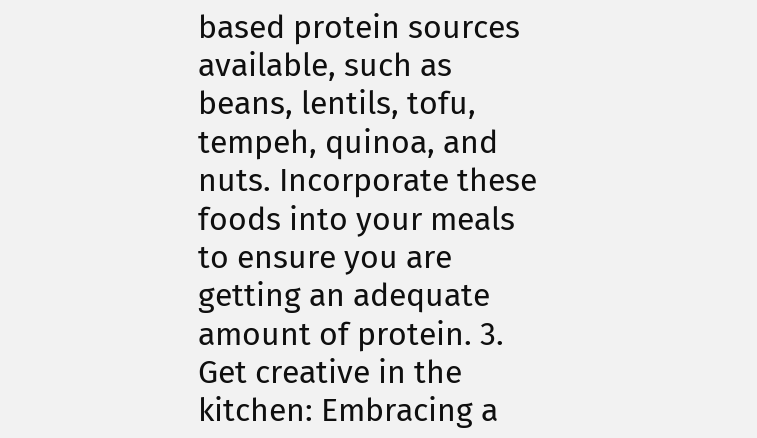based protein sources available, such as beans, lentils, tofu, tempeh, quinoa, and nuts. Incorporate these foods into your meals to ensure you are getting an adequate amount of protein. 3. Get creative in the kitchen: Embracing a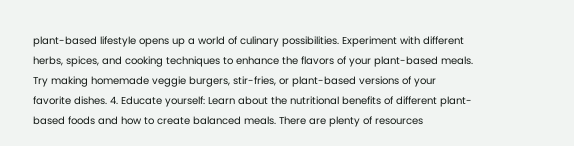plant-based lifestyle opens up a world of culinary possibilities. Experiment with different herbs, spices, and cooking techniques to enhance the flavors of your plant-based meals. Try making homemade veggie burgers, stir-fries, or plant-based versions of your favorite dishes. 4. Educate yourself: Learn about the nutritional benefits of different plant-based foods and how to create balanced meals. There are plenty of resources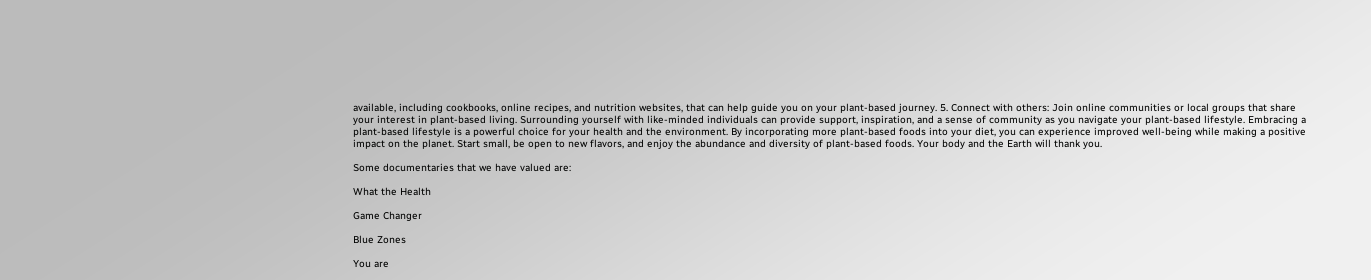available, including cookbooks, online recipes, and nutrition websites, that can help guide you on your plant-based journey. 5. Connect with others: Join online communities or local groups that share your interest in plant-based living. Surrounding yourself with like-minded individuals can provide support, inspiration, and a sense of community as you navigate your plant-based lifestyle. Embracing a plant-based lifestyle is a powerful choice for your health and the environment. By incorporating more plant-based foods into your diet, you can experience improved well-being while making a positive impact on the planet. Start small, be open to new flavors, and enjoy the abundance and diversity of plant-based foods. Your body and the Earth will thank you.

Some documentaries that we have valued are:

What the Health

Game Changer

Blue Zones

You are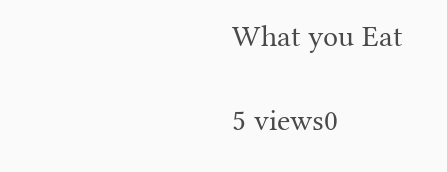What you Eat

5 views0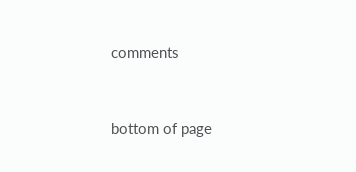comments


bottom of page